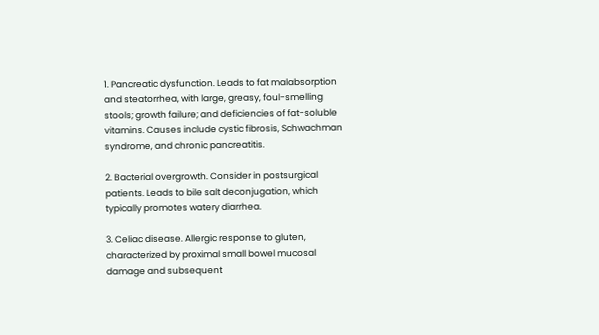1. Pancreatic dysfunction. Leads to fat malabsorption and steatorrhea, with large, greasy, foul-smelling stools; growth failure; and deficiencies of fat-soluble vitamins. Causes include cystic fibrosis, Schwachman syndrome, and chronic pancreatitis.

2. Bacterial overgrowth. Consider in postsurgical patients. Leads to bile salt deconjugation, which typically promotes watery diarrhea.

3. Celiac disease. Allergic response to gluten, characterized by proximal small bowel mucosal damage and subsequent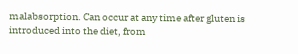malabsorption. Can occur at any time after gluten is introduced into the diet, from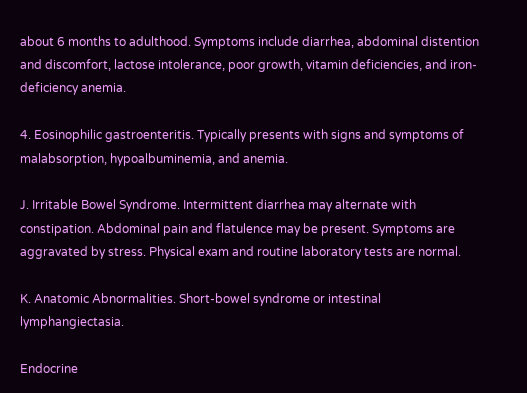about 6 months to adulthood. Symptoms include diarrhea, abdominal distention and discomfort, lactose intolerance, poor growth, vitamin deficiencies, and iron-deficiency anemia.

4. Eosinophilic gastroenteritis. Typically presents with signs and symptoms of malabsorption, hypoalbuminemia, and anemia.

J. Irritable Bowel Syndrome. Intermittent diarrhea may alternate with constipation. Abdominal pain and flatulence may be present. Symptoms are aggravated by stress. Physical exam and routine laboratory tests are normal.

K. Anatomic Abnormalities. Short-bowel syndrome or intestinal lymphangiectasia.

Endocrine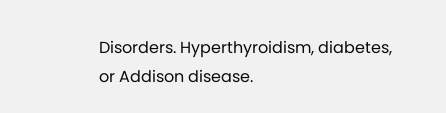Disorders. Hyperthyroidism, diabetes, or Addison disease.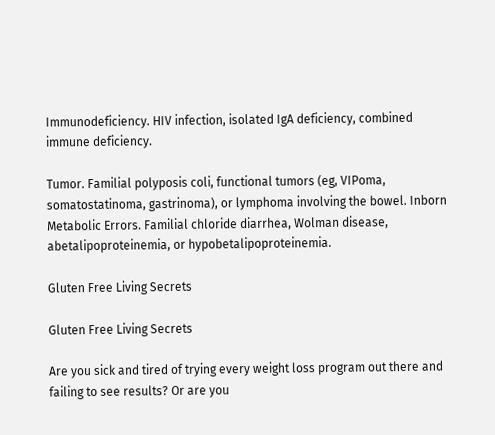Immunodeficiency. HIV infection, isolated IgA deficiency, combined immune deficiency.

Tumor. Familial polyposis coli, functional tumors (eg, VIPoma, somatostatinoma, gastrinoma), or lymphoma involving the bowel. Inborn Metabolic Errors. Familial chloride diarrhea, Wolman disease, abetalipoproteinemia, or hypobetalipoproteinemia.

Gluten Free Living Secrets

Gluten Free Living Secrets

Are you sick and tired of trying every weight loss program out there and failing to see results? Or are you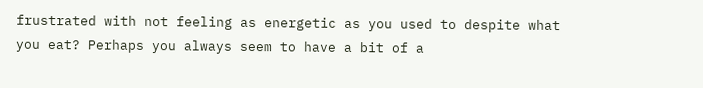frustrated with not feeling as energetic as you used to despite what you eat? Perhaps you always seem to have a bit of a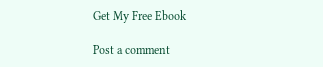Get My Free Ebook

Post a comment